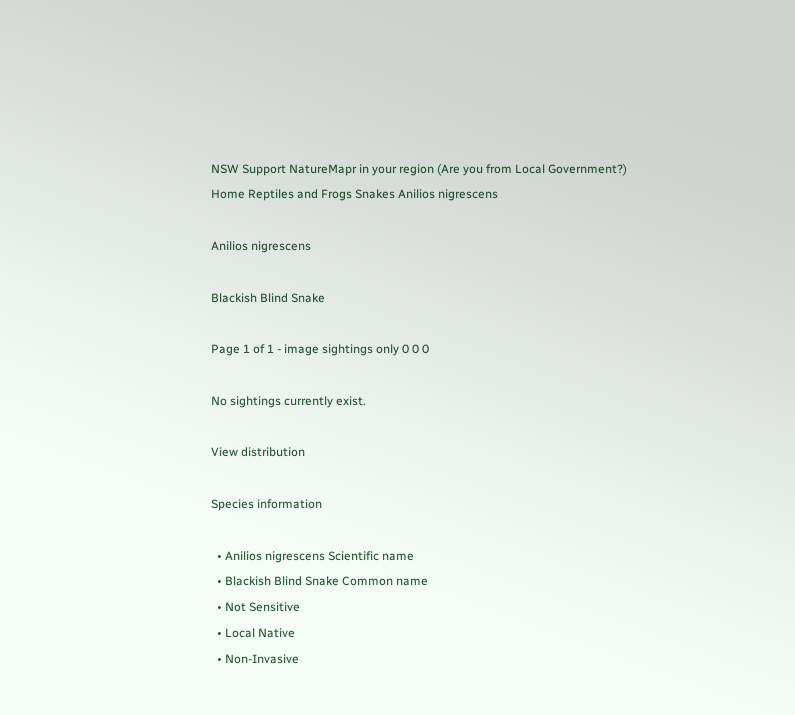NSW Support NatureMapr in your region (Are you from Local Government?)
Home Reptiles and Frogs Snakes Anilios nigrescens

Anilios nigrescens

Blackish Blind Snake

Page 1 of 1 - image sightings only 0 0 0

No sightings currently exist.

View distribution

Species information

  • Anilios nigrescens Scientific name
  • Blackish Blind Snake Common name
  • Not Sensitive
  • Local Native
  • Non-Invasive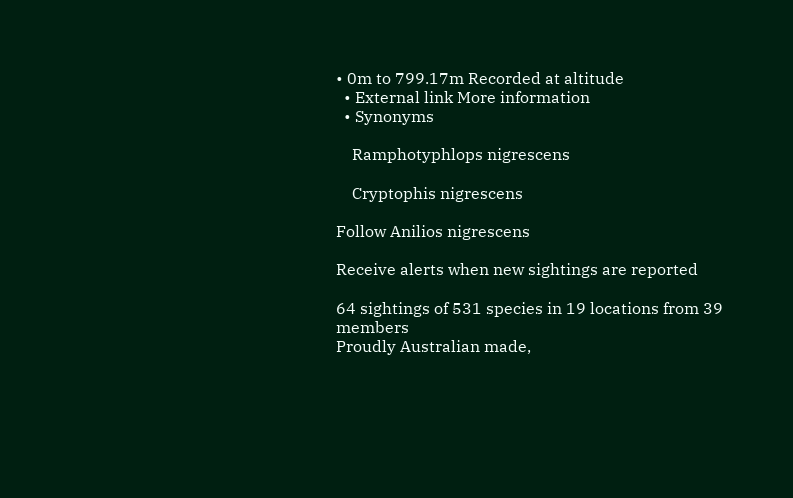• 0m to 799.17m Recorded at altitude
  • External link More information
  • Synonyms

    Ramphotyphlops nigrescens

    Cryptophis nigrescens

Follow Anilios nigrescens

Receive alerts when new sightings are reported

64 sightings of 531 species in 19 locations from 39 members
Proudly Australian made,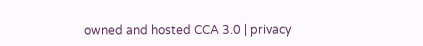owned and hosted CCA 3.0 | privacy